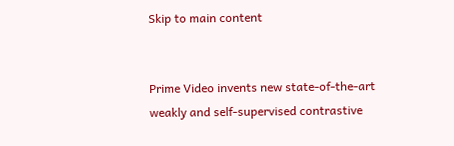Skip to main content


Prime Video invents new state-of-the-art weakly and self-supervised contrastive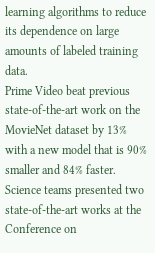learning algorithms to reduce its dependence on large amounts of labeled training data.
Prime Video beat previous state-of-the-art work on the MovieNet dataset by 13% with a new model that is 90% smaller and 84% faster.
Science teams presented two state-of-the-art works at the Conference on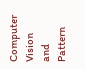Computer Vision and Pattern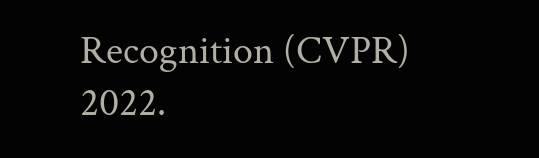Recognition (CVPR) 2022.